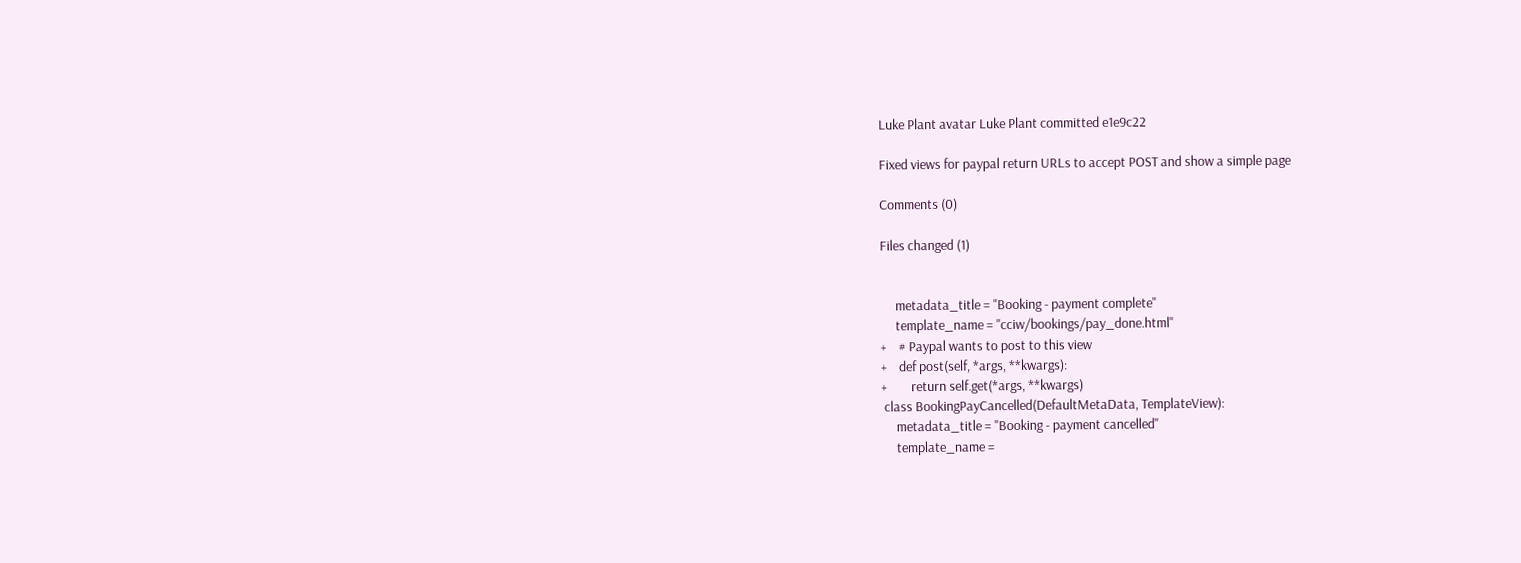Luke Plant avatar Luke Plant committed e1e9c22

Fixed views for paypal return URLs to accept POST and show a simple page

Comments (0)

Files changed (1)


     metadata_title = "Booking - payment complete"
     template_name = "cciw/bookings/pay_done.html"
+    # Paypal wants to post to this view
+    def post(self, *args, **kwargs):
+        return self.get(*args, **kwargs)
 class BookingPayCancelled(DefaultMetaData, TemplateView):
     metadata_title = "Booking - payment cancelled"
     template_name =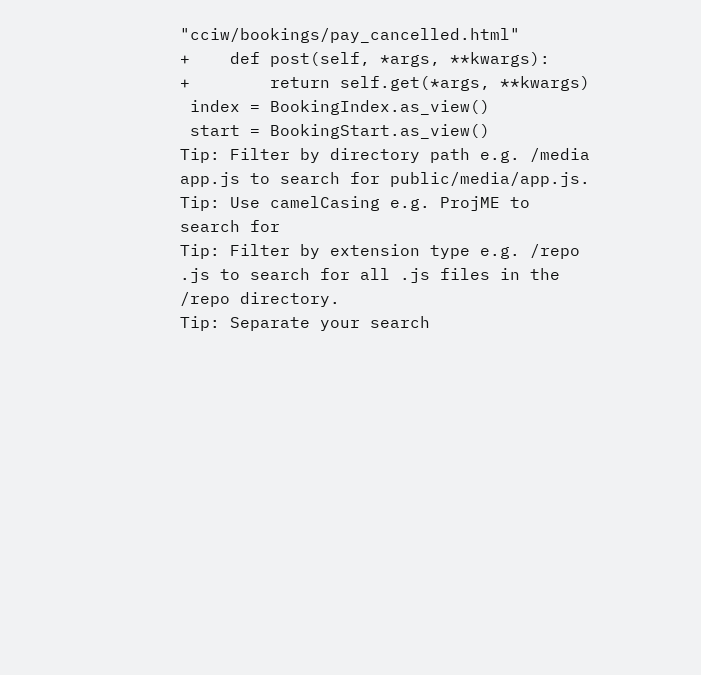"cciw/bookings/pay_cancelled.html"
+    def post(self, *args, **kwargs):
+        return self.get(*args, **kwargs)
 index = BookingIndex.as_view()
 start = BookingStart.as_view()
Tip: Filter by directory path e.g. /media app.js to search for public/media/app.js.
Tip: Use camelCasing e.g. ProjME to search for
Tip: Filter by extension type e.g. /repo .js to search for all .js files in the /repo directory.
Tip: Separate your search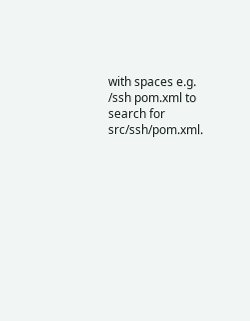with spaces e.g. /ssh pom.xml to search for src/ssh/pom.xml.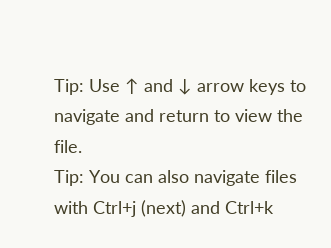Tip: Use ↑ and ↓ arrow keys to navigate and return to view the file.
Tip: You can also navigate files with Ctrl+j (next) and Ctrl+k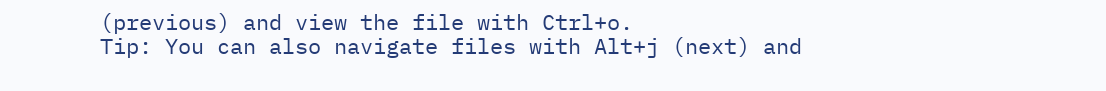(previous) and view the file with Ctrl+o.
Tip: You can also navigate files with Alt+j (next) and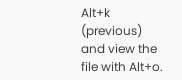Alt+k (previous) and view the file with Alt+o.